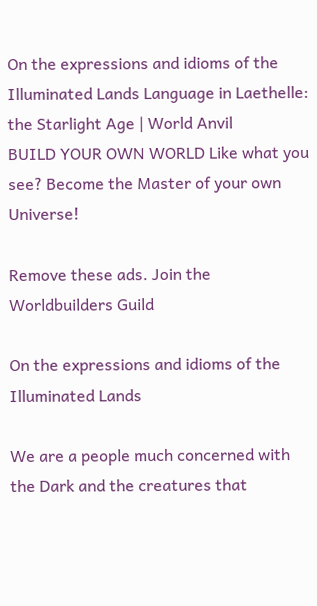On the expressions and idioms of the Illuminated Lands Language in Laethelle: the Starlight Age | World Anvil
BUILD YOUR OWN WORLD Like what you see? Become the Master of your own Universe!

Remove these ads. Join the Worldbuilders Guild

On the expressions and idioms of the Illuminated Lands

We are a people much concerned with the Dark and the creatures that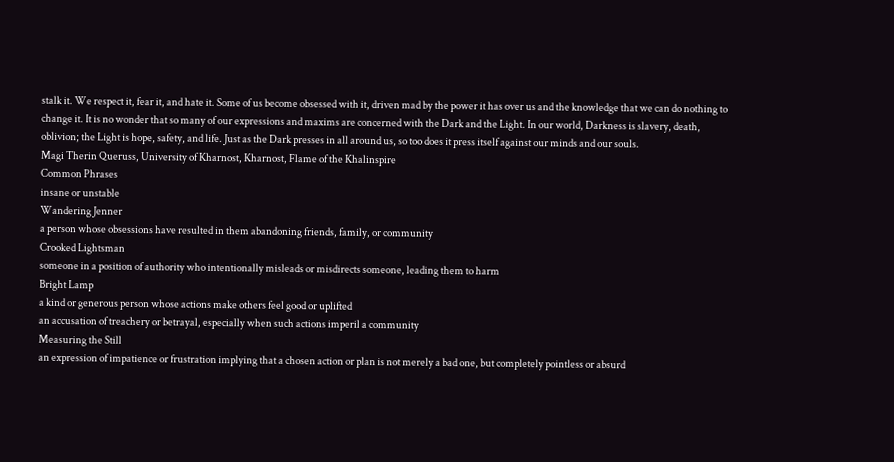stalk it. We respect it, fear it, and hate it. Some of us become obsessed with it, driven mad by the power it has over us and the knowledge that we can do nothing to change it. It is no wonder that so many of our expressions and maxims are concerned with the Dark and the Light. In our world, Darkness is slavery, death, oblivion; the Light is hope, safety, and life. Just as the Dark presses in all around us, so too does it press itself against our minds and our souls.
Magi Therin Queruss, University of Kharnost, Kharnost, Flame of the Khalinspire
Common Phrases
insane or unstable
Wandering Jenner
a person whose obsessions have resulted in them abandoning friends, family, or community
Crooked Lightsman
someone in a position of authority who intentionally misleads or misdirects someone, leading them to harm
Bright Lamp
a kind or generous person whose actions make others feel good or uplifted
an accusation of treachery or betrayal, especially when such actions imperil a community
Measuring the Still
an expression of impatience or frustration implying that a chosen action or plan is not merely a bad one, but completely pointless or absurd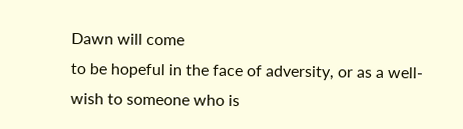Dawn will come
to be hopeful in the face of adversity, or as a well-wish to someone who is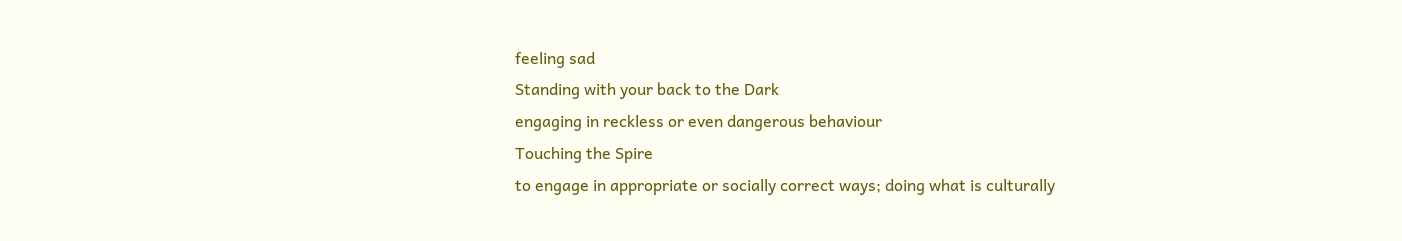feeling sad
Standing with your back to the Dark
engaging in reckless or even dangerous behaviour
Touching the Spire
to engage in appropriate or socially correct ways; doing what is culturally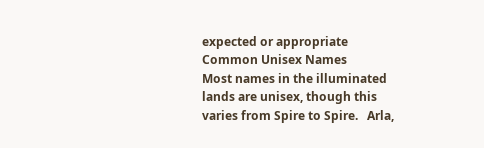expected or appropriate
Common Unisex Names
Most names in the illuminated lands are unisex, though this varies from Spire to Spire.   Arla,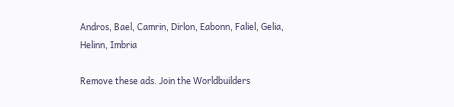Andros, Bael, Camrin, Dirlon, Eabonn, Faliel, Gelia, Helinn, Imbria

Remove these ads. Join the Worldbuilders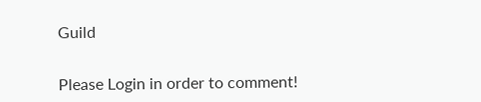Guild


Please Login in order to comment!